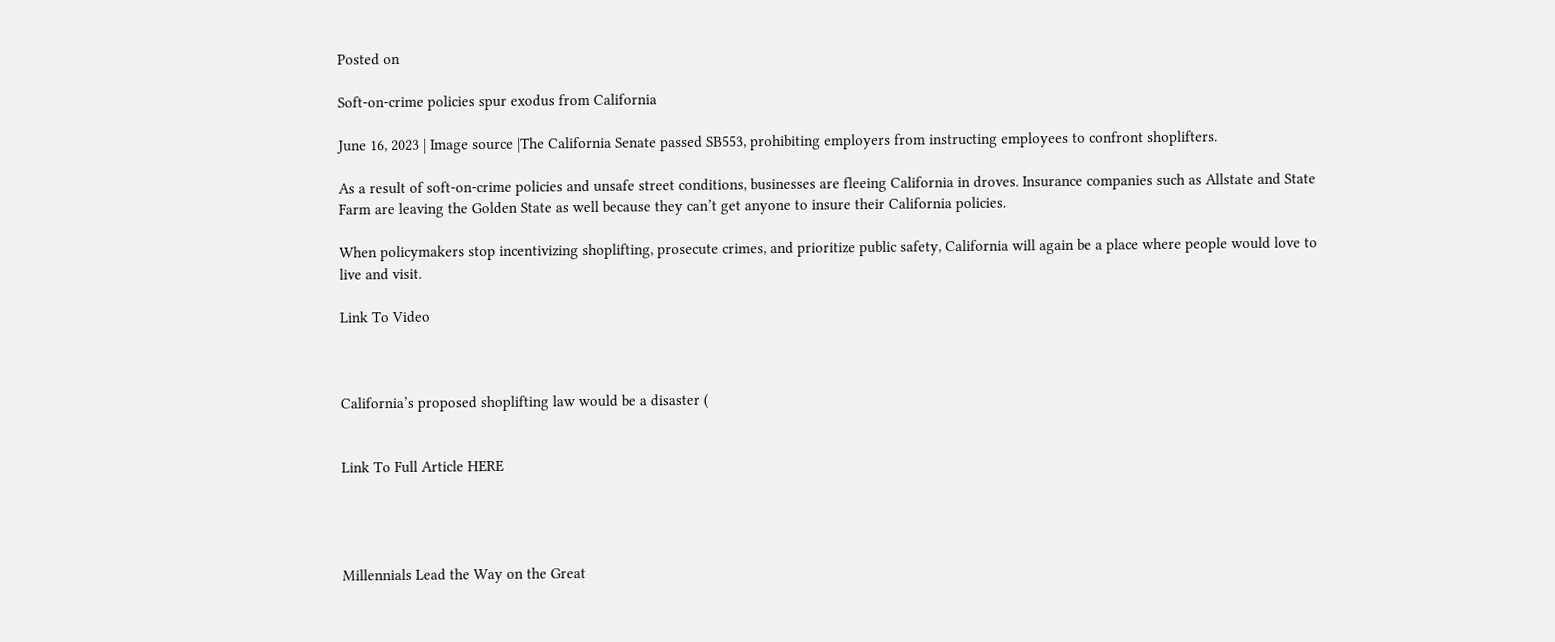Posted on

Soft-on-crime policies spur exodus from California

June 16, 2023 | Image source |The California Senate passed SB553, prohibiting employers from instructing employees to confront shoplifters.

As a result of soft-on-crime policies and unsafe street conditions, businesses are fleeing California in droves. Insurance companies such as Allstate and State Farm are leaving the Golden State as well because they can’t get anyone to insure their California policies.

When policymakers stop incentivizing shoplifting, prosecute crimes, and prioritize public safety, California will again be a place where people would love to live and visit.

Link To Video



California’s proposed shoplifting law would be a disaster (


Link To Full Article HERE




Millennials Lead the Way on the Great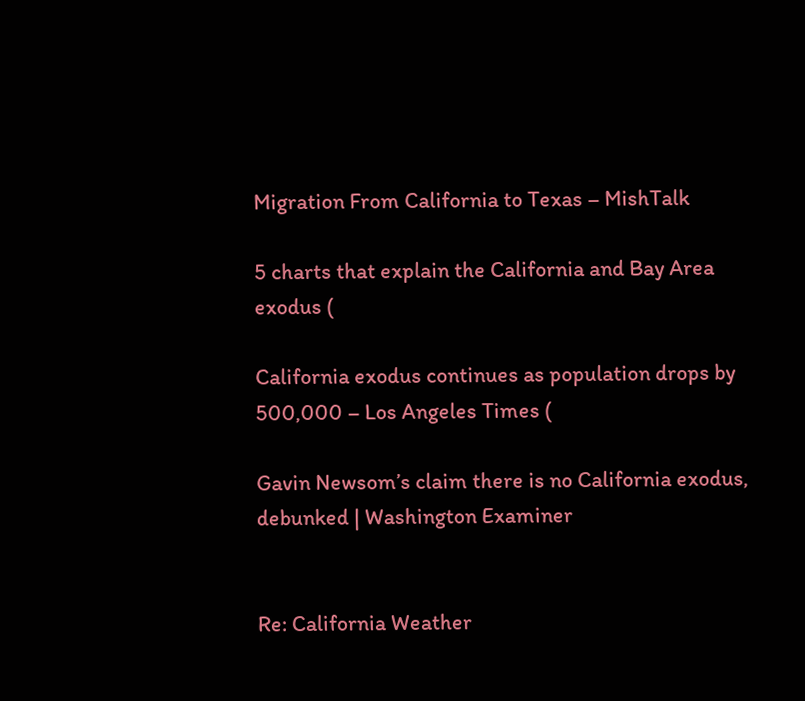Migration From California to Texas – MishTalk

5 charts that explain the California and Bay Area exodus (

California exodus continues as population drops by 500,000 – Los Angeles Times (

Gavin Newsom’s claim there is no California exodus, debunked | Washington Examiner


Re: California Weather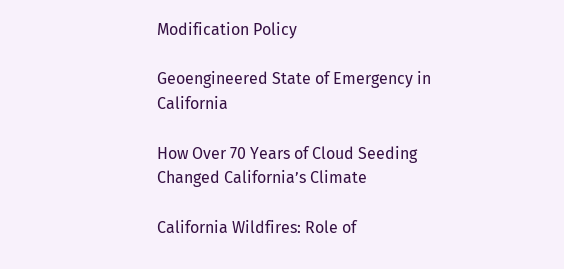Modification Policy

Geoengineered State of Emergency in California

How Over 70 Years of Cloud Seeding Changed California’s Climate

California Wildfires: Role of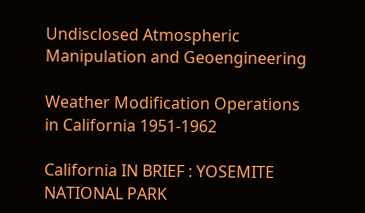Undisclosed Atmospheric Manipulation and Geoengineering

Weather Modification Operations in California 1951-1962

California IN BRIEF : YOSEMITE NATIONAL PARK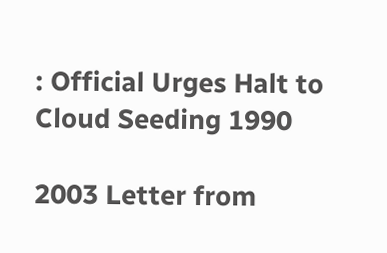: Official Urges Halt to Cloud Seeding 1990

2003 Letter from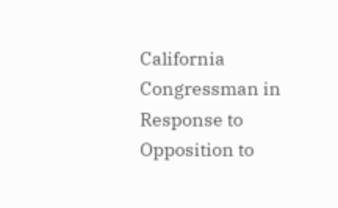California Congressman in Response to Opposition to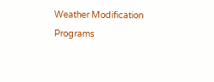Weather Modification Programs